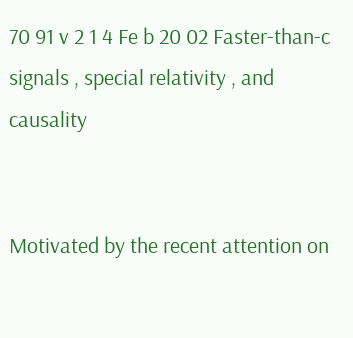70 91 v 2 1 4 Fe b 20 02 Faster-than-c signals , special relativity , and causality


Motivated by the recent attention on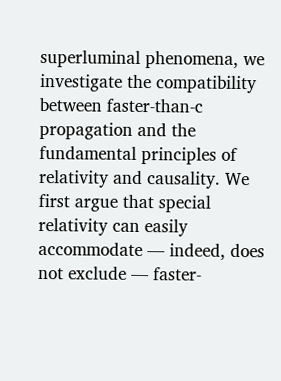superluminal phenomena, we investigate the compatibility between faster-than-c propagation and the fundamental principles of relativity and causality. We first argue that special relativity can easily accommodate — indeed, does not exclude — faster-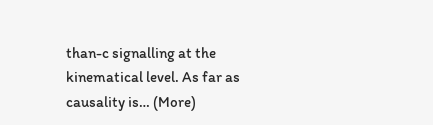than-c signalling at the kinematical level. As far as causality is… (More)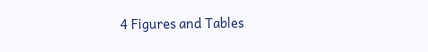4 Figures and Tables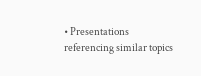• Presentations referencing similar topics